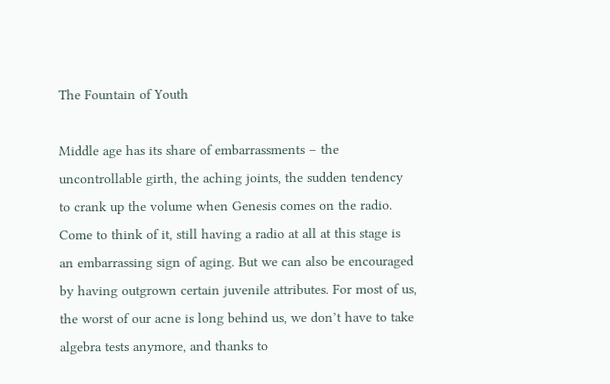The Fountain of Youth

Middle age has its share of embarrassments – the uncontrollable girth, the aching joints, the sudden tendency to crank up the volume when Genesis comes on the radio. Come to think of it, still having a radio at all at this stage is an embarrassing sign of aging. But we can also be encouraged by having outgrown certain juvenile attributes. For most of us, the worst of our acne is long behind us, we don’t have to take algebra tests anymore, and thanks to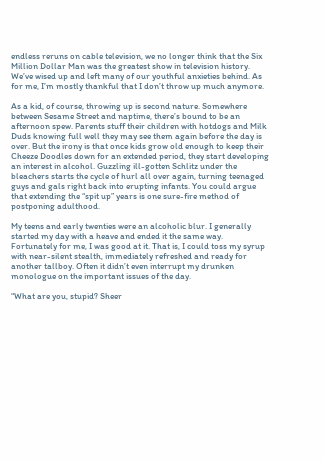endless reruns on cable television, we no longer think that the Six Million Dollar Man was the greatest show in television history. We’ve wised up and left many of our youthful anxieties behind. As for me, I’m mostly thankful that I don’t throw up much anymore.

As a kid, of course, throwing up is second nature. Somewhere between Sesame Street and naptime, there’s bound to be an afternoon spew. Parents stuff their children with hotdogs and Milk Duds knowing full well they may see them again before the day is over. But the irony is that once kids grow old enough to keep their Cheeze Doodles down for an extended period, they start developing an interest in alcohol. Guzzling ill-gotten Schlitz under the bleachers starts the cycle of hurl all over again, turning teenaged guys and gals right back into erupting infants. You could argue that extending the “spit up” years is one sure-fire method of postponing adulthood.

My teens and early twenties were an alcoholic blur. I generally started my day with a heave and ended it the same way. Fortunately for me, I was good at it. That is, I could toss my syrup with near-silent stealth, immediately refreshed and ready for another tallboy. Often it didn’t even interrupt my drunken monologue on the important issues of the day.

“What are you, stupid? Sheer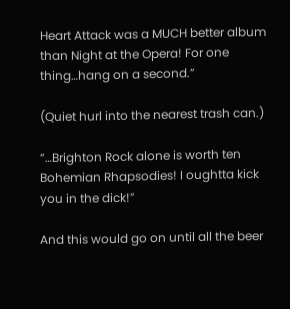Heart Attack was a MUCH better album than Night at the Opera! For one thing…hang on a second.”

(Quiet hurl into the nearest trash can.)

“…Brighton Rock alone is worth ten Bohemian Rhapsodies! I oughtta kick you in the dick!”

And this would go on until all the beer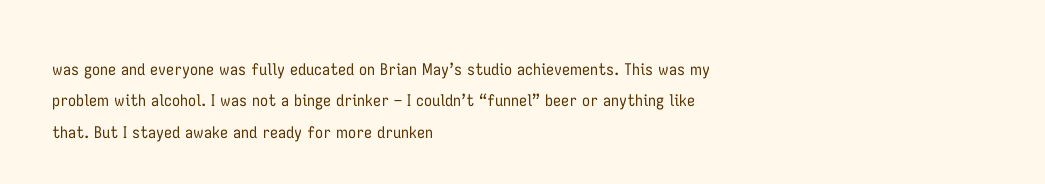was gone and everyone was fully educated on Brian May’s studio achievements. This was my problem with alcohol. I was not a binge drinker – I couldn’t “funnel” beer or anything like that. But I stayed awake and ready for more drunken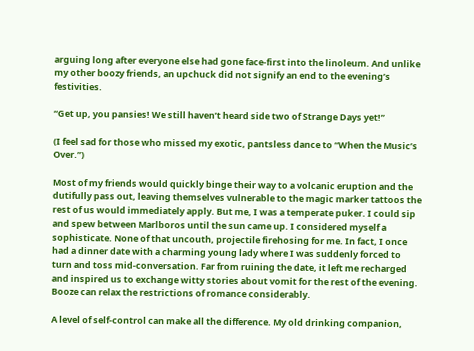arguing long after everyone else had gone face-first into the linoleum. And unlike my other boozy friends, an upchuck did not signify an end to the evening’s festivities.

“Get up, you pansies! We still haven’t heard side two of Strange Days yet!”

(I feel sad for those who missed my exotic, pantsless dance to “When the Music’s Over.”)

Most of my friends would quickly binge their way to a volcanic eruption and the dutifully pass out, leaving themselves vulnerable to the magic marker tattoos the rest of us would immediately apply. But me, I was a temperate puker. I could sip and spew between Marlboros until the sun came up. I considered myself a sophisticate. None of that uncouth, projectile firehosing for me. In fact, I once had a dinner date with a charming young lady where I was suddenly forced to turn and toss mid-conversation. Far from ruining the date, it left me recharged and inspired us to exchange witty stories about vomit for the rest of the evening. Booze can relax the restrictions of romance considerably.

A level of self-control can make all the difference. My old drinking companion,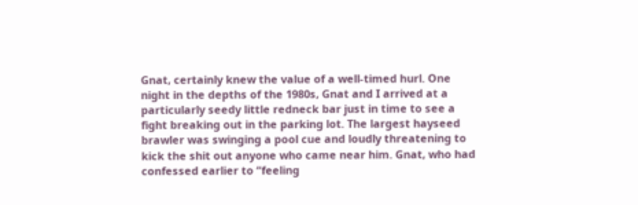Gnat, certainly knew the value of a well-timed hurl. One night in the depths of the 1980s, Gnat and I arrived at a particularly seedy little redneck bar just in time to see a fight breaking out in the parking lot. The largest hayseed brawler was swinging a pool cue and loudly threatening to kick the shit out anyone who came near him. Gnat, who had confessed earlier to “feeling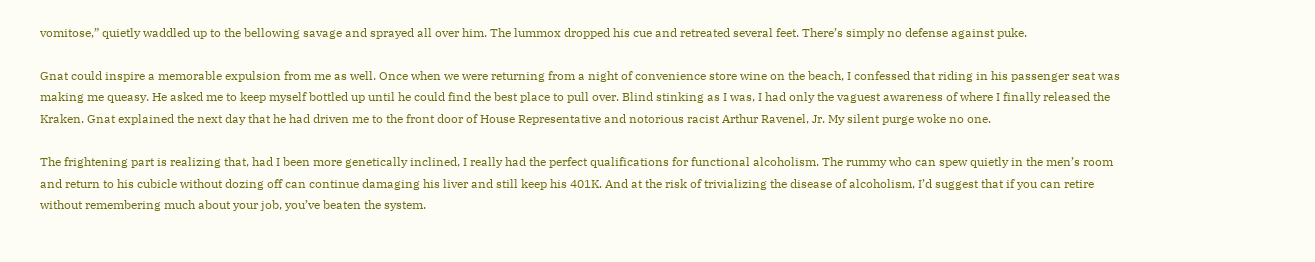vomitose,” quietly waddled up to the bellowing savage and sprayed all over him. The lummox dropped his cue and retreated several feet. There’s simply no defense against puke.

Gnat could inspire a memorable expulsion from me as well. Once when we were returning from a night of convenience store wine on the beach, I confessed that riding in his passenger seat was making me queasy. He asked me to keep myself bottled up until he could find the best place to pull over. Blind stinking as I was, I had only the vaguest awareness of where I finally released the Kraken. Gnat explained the next day that he had driven me to the front door of House Representative and notorious racist Arthur Ravenel, Jr. My silent purge woke no one.

The frightening part is realizing that, had I been more genetically inclined, I really had the perfect qualifications for functional alcoholism. The rummy who can spew quietly in the men’s room and return to his cubicle without dozing off can continue damaging his liver and still keep his 401K. And at the risk of trivializing the disease of alcoholism, I’d suggest that if you can retire without remembering much about your job, you’ve beaten the system.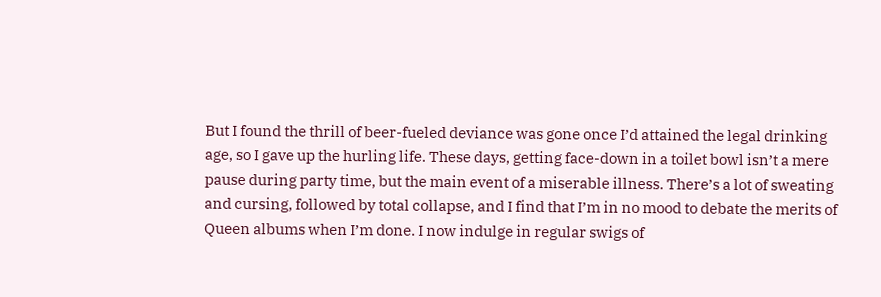But I found the thrill of beer-fueled deviance was gone once I’d attained the legal drinking age, so I gave up the hurling life. These days, getting face-down in a toilet bowl isn’t a mere pause during party time, but the main event of a miserable illness. There’s a lot of sweating and cursing, followed by total collapse, and I find that I’m in no mood to debate the merits of Queen albums when I’m done. I now indulge in regular swigs of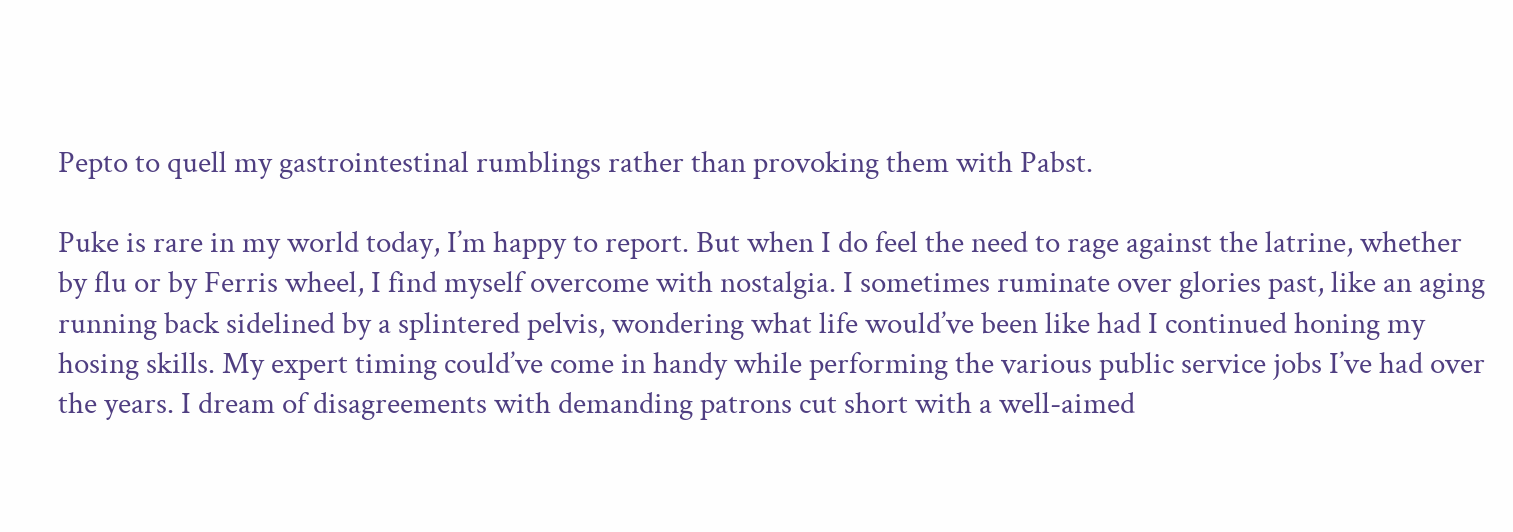Pepto to quell my gastrointestinal rumblings rather than provoking them with Pabst.

Puke is rare in my world today, I’m happy to report. But when I do feel the need to rage against the latrine, whether by flu or by Ferris wheel, I find myself overcome with nostalgia. I sometimes ruminate over glories past, like an aging running back sidelined by a splintered pelvis, wondering what life would’ve been like had I continued honing my hosing skills. My expert timing could’ve come in handy while performing the various public service jobs I’ve had over the years. I dream of disagreements with demanding patrons cut short with a well-aimed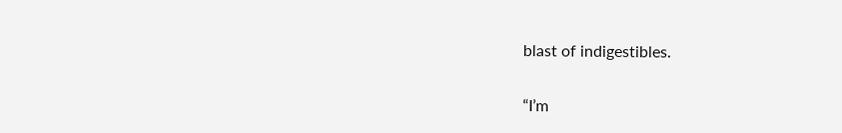blast of indigestibles.

“I’m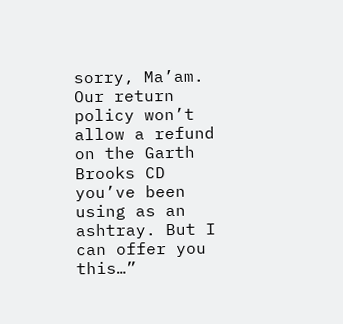sorry, Ma’am. Our return policy won’t allow a refund on the Garth Brooks CD you’ve been using as an ashtray. But I can offer you this…”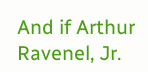And if Arthur Ravenel, Jr.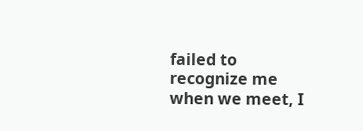failed to recognize me when we meet, I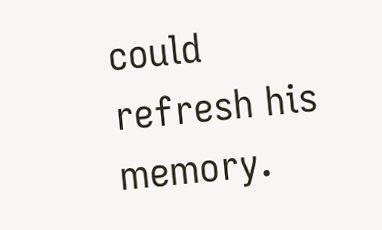could refresh his memory.